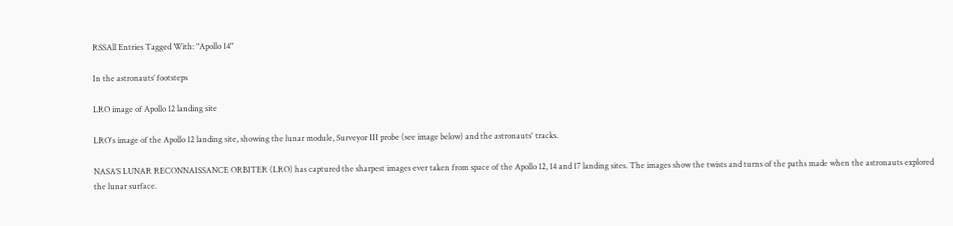RSSAll Entries Tagged With: "Apollo 14"

In the astronauts’ footsteps

LRO image of Apollo 12 landing site

LRO's image of the Apollo 12 landing site, showing the lunar module, Surveyor III probe (see image below) and the astronauts' tracks.

NASA’S LUNAR RECONNAISSANCE ORBITER (LRO) has captured the sharpest images ever taken from space of the Apollo 12, 14 and 17 landing sites. The images show the twists and turns of the paths made when the astronauts explored the lunar surface.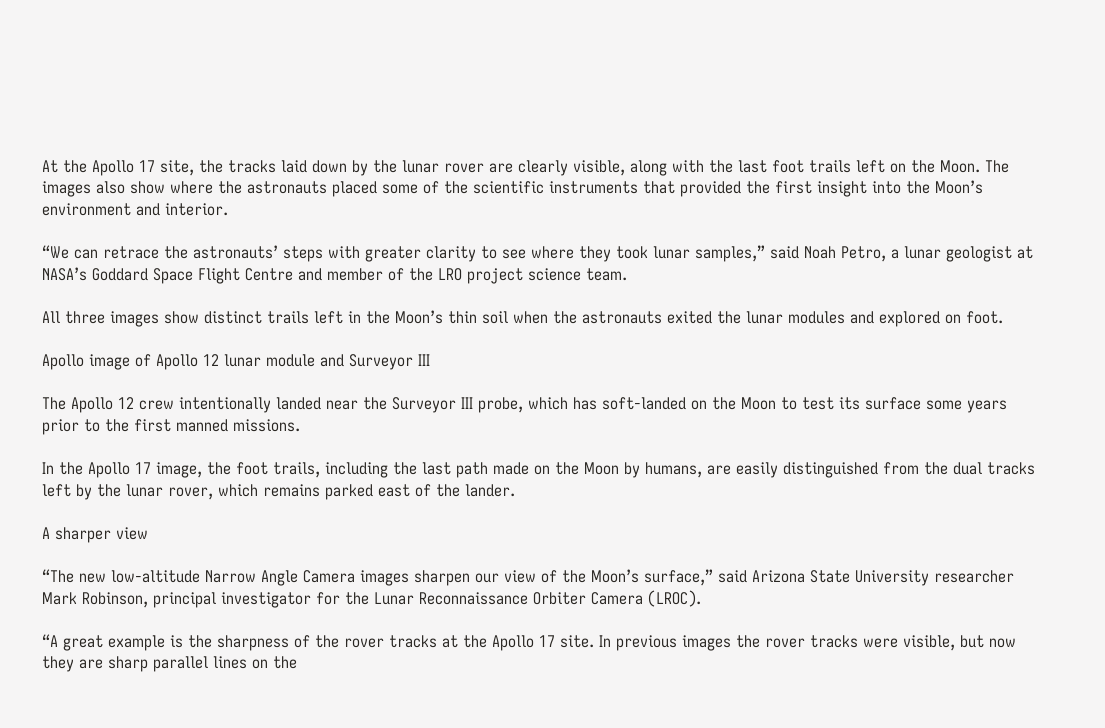At the Apollo 17 site, the tracks laid down by the lunar rover are clearly visible, along with the last foot trails left on the Moon. The images also show where the astronauts placed some of the scientific instruments that provided the first insight into the Moon’s environment and interior.

“We can retrace the astronauts’ steps with greater clarity to see where they took lunar samples,” said Noah Petro, a lunar geologist at NASA’s Goddard Space Flight Centre and member of the LRO project science team.

All three images show distinct trails left in the Moon’s thin soil when the astronauts exited the lunar modules and explored on foot.

Apollo image of Apollo 12 lunar module and Surveyor III

The Apollo 12 crew intentionally landed near the Surveyor III probe, which has soft-landed on the Moon to test its surface some years prior to the first manned missions.

In the Apollo 17 image, the foot trails, including the last path made on the Moon by humans, are easily distinguished from the dual tracks left by the lunar rover, which remains parked east of the lander.

A sharper view

“The new low-altitude Narrow Angle Camera images sharpen our view of the Moon’s surface,” said Arizona State University researcher Mark Robinson, principal investigator for the Lunar Reconnaissance Orbiter Camera (LROC).

“A great example is the sharpness of the rover tracks at the Apollo 17 site. In previous images the rover tracks were visible, but now they are sharp parallel lines on the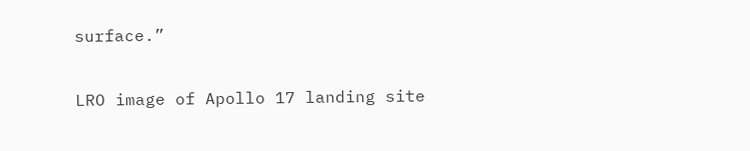surface.”

LRO image of Apollo 17 landing site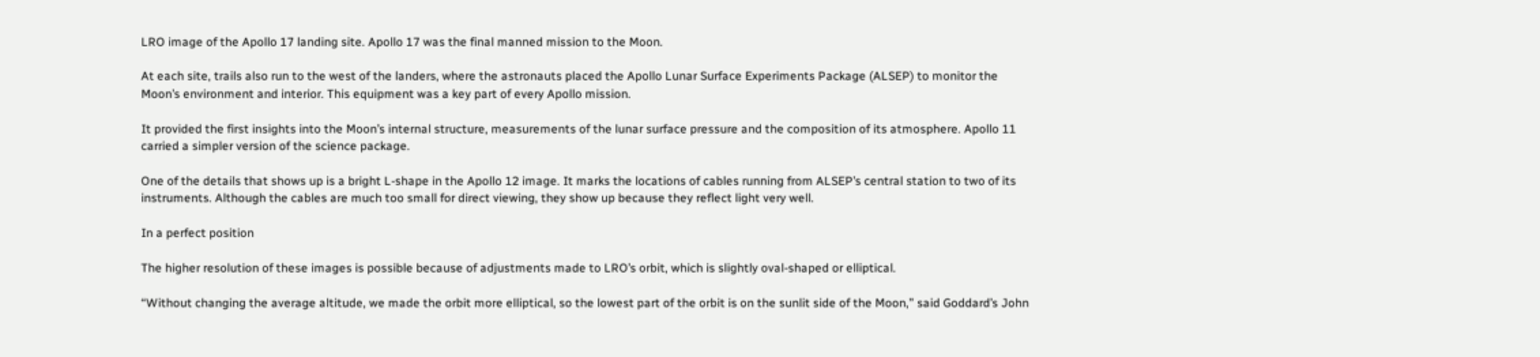LRO image of the Apollo 17 landing site. Apollo 17 was the final manned mission to the Moon.

At each site, trails also run to the west of the landers, where the astronauts placed the Apollo Lunar Surface Experiments Package (ALSEP) to monitor the Moon’s environment and interior. This equipment was a key part of every Apollo mission.

It provided the first insights into the Moon’s internal structure, measurements of the lunar surface pressure and the composition of its atmosphere. Apollo 11 carried a simpler version of the science package.

One of the details that shows up is a bright L-shape in the Apollo 12 image. It marks the locations of cables running from ALSEP’s central station to two of its instruments. Although the cables are much too small for direct viewing, they show up because they reflect light very well.

In a perfect position

The higher resolution of these images is possible because of adjustments made to LRO’s orbit, which is slightly oval-shaped or elliptical.

“Without changing the average altitude, we made the orbit more elliptical, so the lowest part of the orbit is on the sunlit side of the Moon,” said Goddard’s John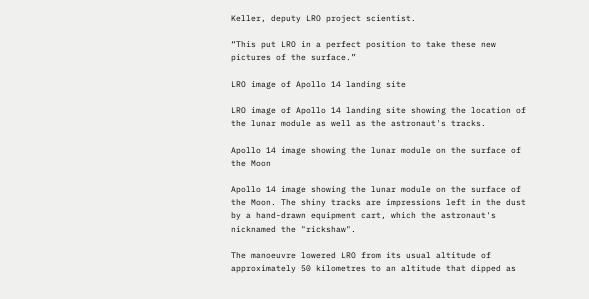Keller, deputy LRO project scientist.

“This put LRO in a perfect position to take these new pictures of the surface.”

LRO image of Apollo 14 landing site

LRO image of Apollo 14 landing site showing the location of the lunar module as well as the astronaut's tracks.

Apollo 14 image showing the lunar module on the surface of the Moon

Apollo 14 image showing the lunar module on the surface of the Moon. The shiny tracks are impressions left in the dust by a hand-drawn equipment cart, which the astronaut's nicknamed the "rickshaw".

The manoeuvre lowered LRO from its usual altitude of approximately 50 kilometres to an altitude that dipped as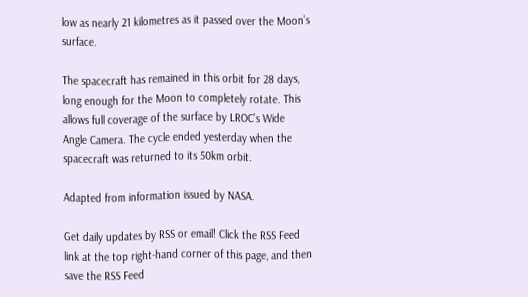low as nearly 21 kilometres as it passed over the Moon’s surface.

The spacecraft has remained in this orbit for 28 days, long enough for the Moon to completely rotate. This allows full coverage of the surface by LROC’s Wide Angle Camera. The cycle ended yesterday when the spacecraft was returned to its 50km orbit.

Adapted from information issued by NASA.

Get daily updates by RSS or email! Click the RSS Feed link at the top right-hand corner of this page, and then save the RSS Feed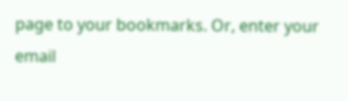page to your bookmarks. Or, enter your email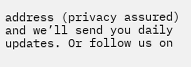address (privacy assured) and we’ll send you daily updates. Or follow us on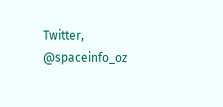Twitter, @spaceinfo_oz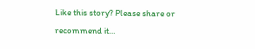Like this story? Please share or recommend it…